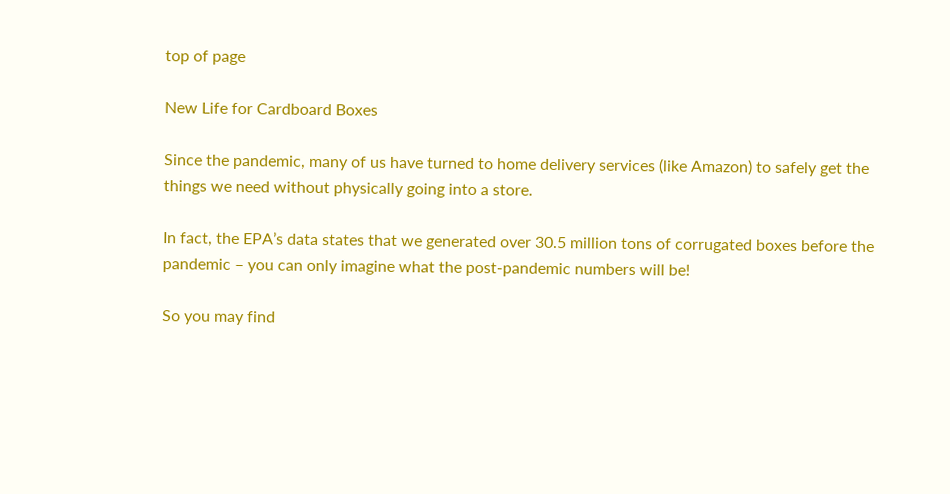top of page

New Life for Cardboard Boxes

Since the pandemic, many of us have turned to home delivery services (like Amazon) to safely get the things we need without physically going into a store.

In fact, the EPA’s data states that we generated over 30.5 million tons of corrugated boxes before the pandemic – you can only imagine what the post-pandemic numbers will be!

So you may find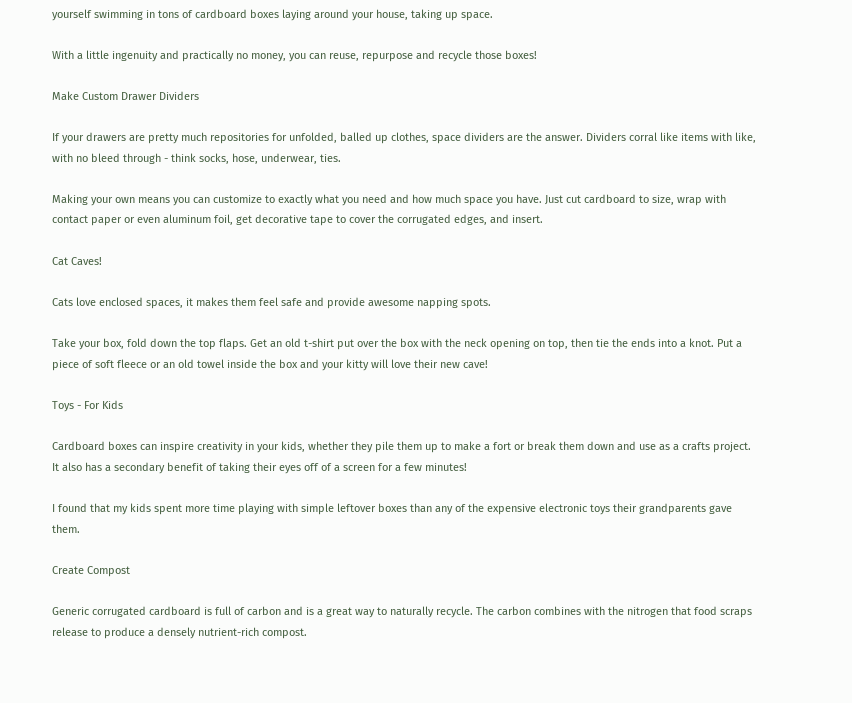yourself swimming in tons of cardboard boxes laying around your house, taking up space.

With a little ingenuity and practically no money, you can reuse, repurpose and recycle those boxes!

Make Custom Drawer Dividers

If your drawers are pretty much repositories for unfolded, balled up clothes, space dividers are the answer. Dividers corral like items with like, with no bleed through - think socks, hose, underwear, ties.

Making your own means you can customize to exactly what you need and how much space you have. Just cut cardboard to size, wrap with contact paper or even aluminum foil, get decorative tape to cover the corrugated edges, and insert.

Cat Caves!

Cats love enclosed spaces, it makes them feel safe and provide awesome napping spots.

Take your box, fold down the top flaps. Get an old t-shirt put over the box with the neck opening on top, then tie the ends into a knot. Put a piece of soft fleece or an old towel inside the box and your kitty will love their new cave!

Toys - For Kids

Cardboard boxes can inspire creativity in your kids, whether they pile them up to make a fort or break them down and use as a crafts project. It also has a secondary benefit of taking their eyes off of a screen for a few minutes!

I found that my kids spent more time playing with simple leftover boxes than any of the expensive electronic toys their grandparents gave them.

Create Compost

Generic corrugated cardboard is full of carbon and is a great way to naturally recycle. The carbon combines with the nitrogen that food scraps release to produce a densely nutrient-rich compost.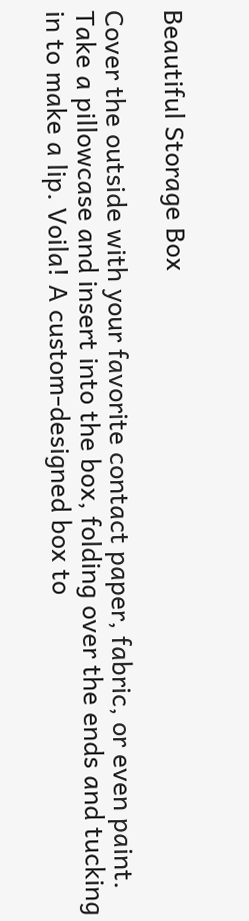Beautiful Storage Box

Cover the outside with your favorite contact paper, fabric, or even paint. Take a pillowcase and insert into the box, folding over the ends and tucking in to make a lip. Voila! A custom-designed box to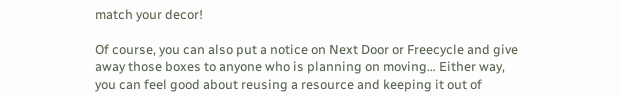match your decor!

Of course, you can also put a notice on Next Door or Freecycle and give away those boxes to anyone who is planning on moving… Either way, you can feel good about reusing a resource and keeping it out of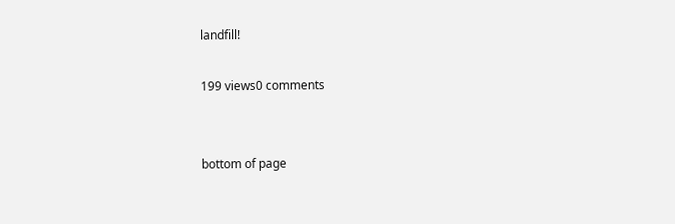landfill!

199 views0 comments


bottom of page